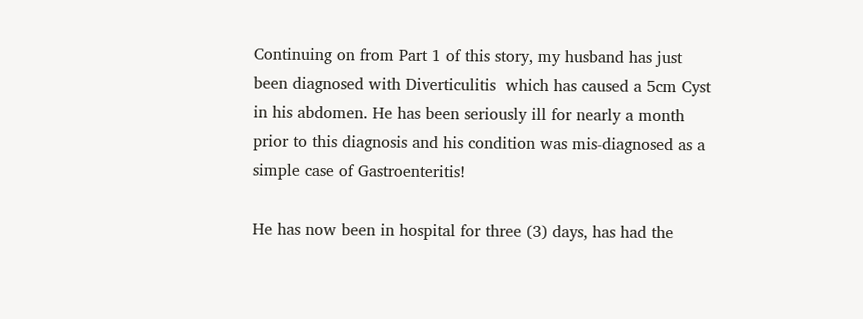Continuing on from Part 1 of this story, my husband has just been diagnosed with Diverticulitis  which has caused a 5cm Cyst in his abdomen. He has been seriously ill for nearly a month prior to this diagnosis and his condition was mis-diagnosed as a simple case of Gastroenteritis!

He has now been in hospital for three (3) days, has had the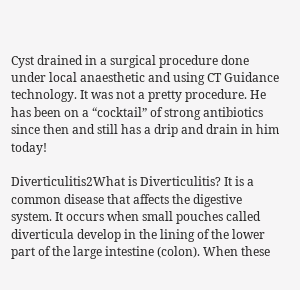Cyst drained in a surgical procedure done under local anaesthetic and using CT Guidance technology. It was not a pretty procedure. He has been on a “cocktail” of strong antibiotics since then and still has a drip and drain in him today!

Diverticulitis2What is Diverticulitis? It is a common disease that affects the digestive system. It occurs when small pouches called diverticula develop in the lining of the lower part of the large intestine (colon). When these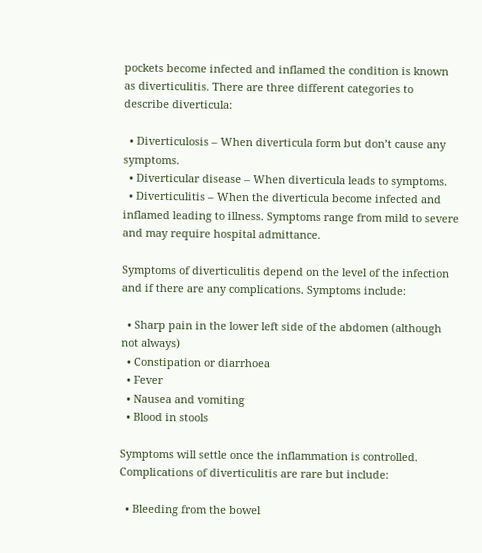pockets become infected and inflamed the condition is known as diverticulitis. There are three different categories to describe diverticula:

  • Diverticulosis – When diverticula form but don’t cause any symptoms.
  • Diverticular disease – When diverticula leads to symptoms.
  • Diverticulitis – When the diverticula become infected and inflamed leading to illness. Symptoms range from mild to severe and may require hospital admittance.

Symptoms of diverticulitis depend on the level of the infection and if there are any complications. Symptoms include:

  • Sharp pain in the lower left side of the abdomen (although not always)
  • Constipation or diarrhoea
  • Fever
  • Nausea and vomiting
  • Blood in stools

Symptoms will settle once the inflammation is controlled.
Complications of diverticulitis are rare but include:

  • Bleeding from the bowel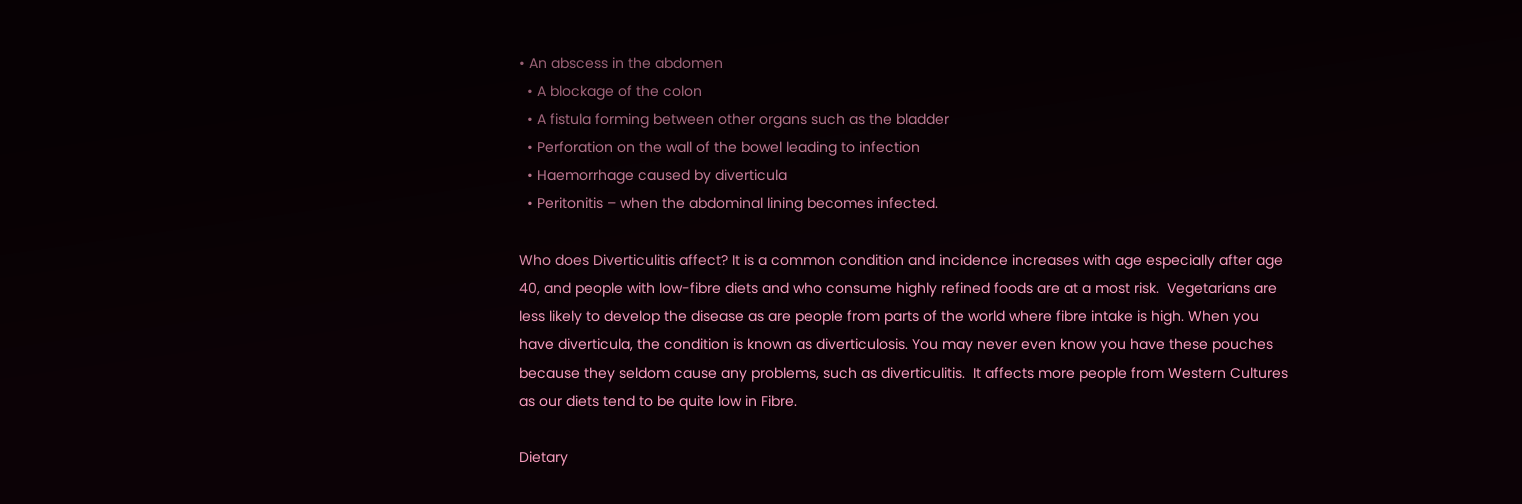• An abscess in the abdomen
  • A blockage of the colon
  • A fistula forming between other organs such as the bladder
  • Perforation on the wall of the bowel leading to infection
  • Haemorrhage caused by diverticula
  • Peritonitis – when the abdominal lining becomes infected.

Who does Diverticulitis affect? It is a common condition and incidence increases with age especially after age 40, and people with low-fibre diets and who consume highly refined foods are at a most risk.  Vegetarians are less likely to develop the disease as are people from parts of the world where fibre intake is high. When you have diverticula, the condition is known as diverticulosis. You may never even know you have these pouches because they seldom cause any problems, such as diverticulitis.  It affects more people from Western Cultures as our diets tend to be quite low in Fibre.

Dietary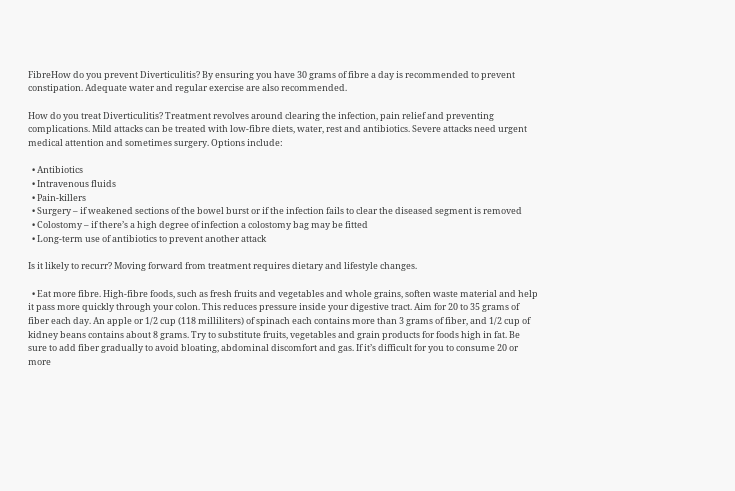FibreHow do you prevent Diverticulitis? By ensuring you have 30 grams of fibre a day is recommended to prevent constipation. Adequate water and regular exercise are also recommended.

How do you treat Diverticulitis? Treatment revolves around clearing the infection, pain relief and preventing complications. Mild attacks can be treated with low-fibre diets, water, rest and antibiotics. Severe attacks need urgent medical attention and sometimes surgery. Options include:

  • Antibiotics
  • Intravenous fluids
  • Pain-killers
  • Surgery – if weakened sections of the bowel burst or if the infection fails to clear the diseased segment is removed
  • Colostomy – if there’s a high degree of infection a colostomy bag may be fitted
  • Long-term use of antibiotics to prevent another attack

Is it likely to recurr? Moving forward from treatment requires dietary and lifestyle changes.

  • Eat more fibre. High-fibre foods, such as fresh fruits and vegetables and whole grains, soften waste material and help it pass more quickly through your colon. This reduces pressure inside your digestive tract. Aim for 20 to 35 grams of fiber each day. An apple or 1/2 cup (118 milliliters) of spinach each contains more than 3 grams of fiber, and 1/2 cup of kidney beans contains about 8 grams. Try to substitute fruits, vegetables and grain products for foods high in fat. Be sure to add fiber gradually to avoid bloating, abdominal discomfort and gas. If it’s difficult for you to consume 20 or more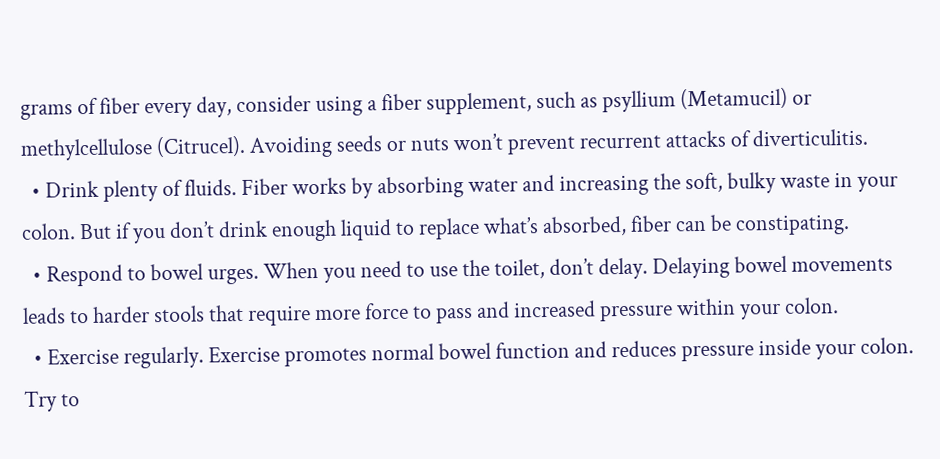grams of fiber every day, consider using a fiber supplement, such as psyllium (Metamucil) or methylcellulose (Citrucel). Avoiding seeds or nuts won’t prevent recurrent attacks of diverticulitis.
  • Drink plenty of fluids. Fiber works by absorbing water and increasing the soft, bulky waste in your colon. But if you don’t drink enough liquid to replace what’s absorbed, fiber can be constipating.
  • Respond to bowel urges. When you need to use the toilet, don’t delay. Delaying bowel movements leads to harder stools that require more force to pass and increased pressure within your colon.
  • Exercise regularly. Exercise promotes normal bowel function and reduces pressure inside your colon. Try to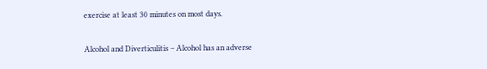exercise at least 30 minutes on most days.

Alcohol and Diverticulitis – Alcohol has an adverse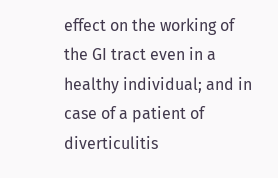effect on the working of the GI tract even in a healthy individual; and in case of a patient of diverticulitis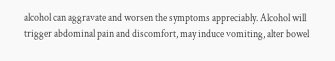alcohol can aggravate and worsen the symptoms appreciably. Alcohol will trigger abdominal pain and discomfort, may induce vomiting, alter bowel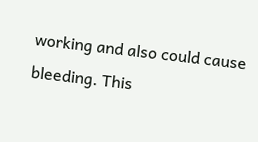working and also could cause  bleeding. This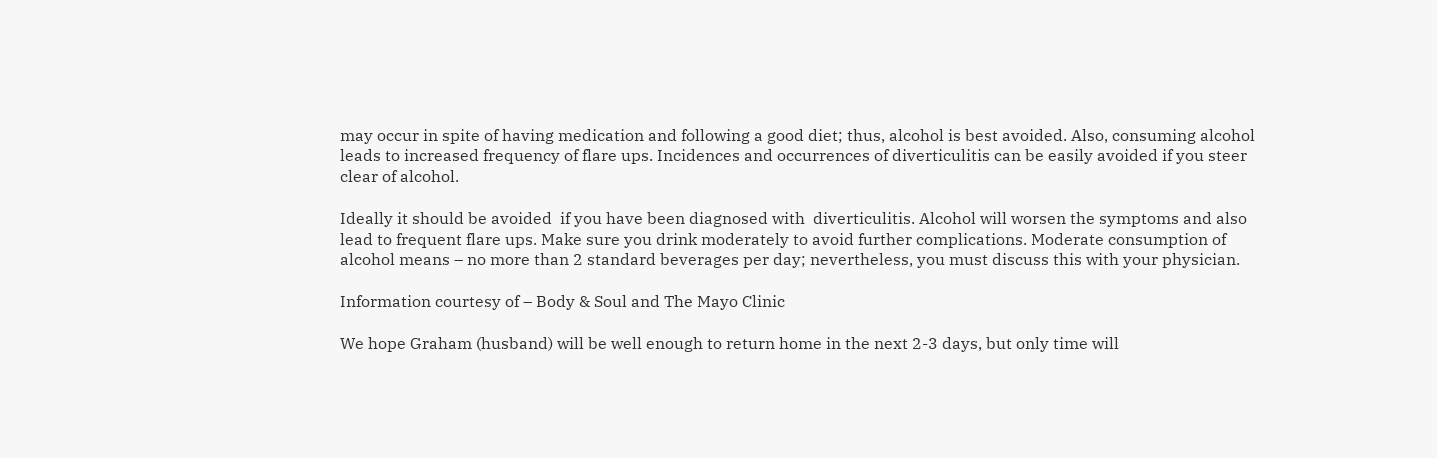may occur in spite of having medication and following a good diet; thus, alcohol is best avoided. Also, consuming alcohol leads to increased frequency of flare ups. Incidences and occurrences of diverticulitis can be easily avoided if you steer clear of alcohol.

Ideally it should be avoided  if you have been diagnosed with  diverticulitis. Alcohol will worsen the symptoms and also lead to frequent flare ups. Make sure you drink moderately to avoid further complications. Moderate consumption of alcohol means – no more than 2 standard beverages per day; nevertheless, you must discuss this with your physician.

Information courtesy of – Body & Soul and The Mayo Clinic

We hope Graham (husband) will be well enough to return home in the next 2-3 days, but only time will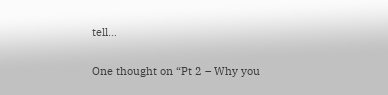tell…

One thought on “Pt 2 – Why you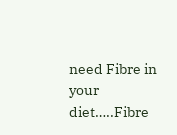need Fibre in your diet…..Fibre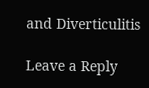and Diverticulitis

Leave a Reply